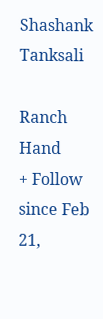Shashank Tanksali

Ranch Hand
+ Follow
since Feb 21,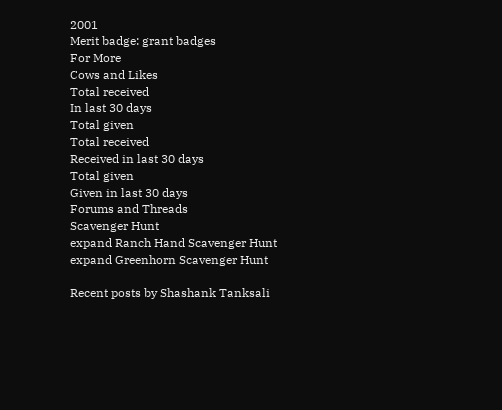2001
Merit badge: grant badges
For More
Cows and Likes
Total received
In last 30 days
Total given
Total received
Received in last 30 days
Total given
Given in last 30 days
Forums and Threads
Scavenger Hunt
expand Ranch Hand Scavenger Hunt
expand Greenhorn Scavenger Hunt

Recent posts by Shashank Tanksali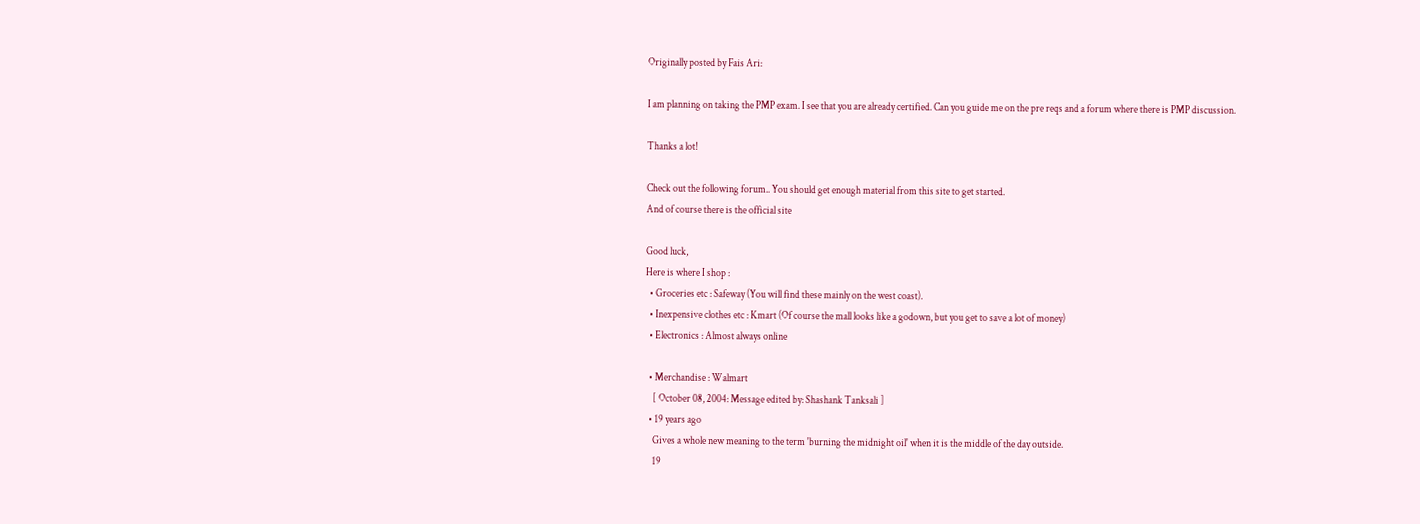Originally posted by Fais Ari:

I am planning on taking the PMP exam. I see that you are already certified. Can you guide me on the pre reqs and a forum where there is PMP discussion.

Thanks a lot!

Check out the following forum.. You should get enough material from this site to get started.
And of course there is the official site

Good luck,
Here is where I shop :
  • Groceries etc : Safeway (You will find these mainly on the west coast).
  • Inexpensive clothes etc : Kmart (Of course the mall looks like a godown, but you get to save a lot of money)
  • Electronics : Almost always online

  • Merchandise : Walmart
    [ October 08, 2004: Message edited by: Shashank Tanksali ]
  • 19 years ago
    Gives a whole new meaning to the term 'burning the midnight oil' when it is the middle of the day outside.
    19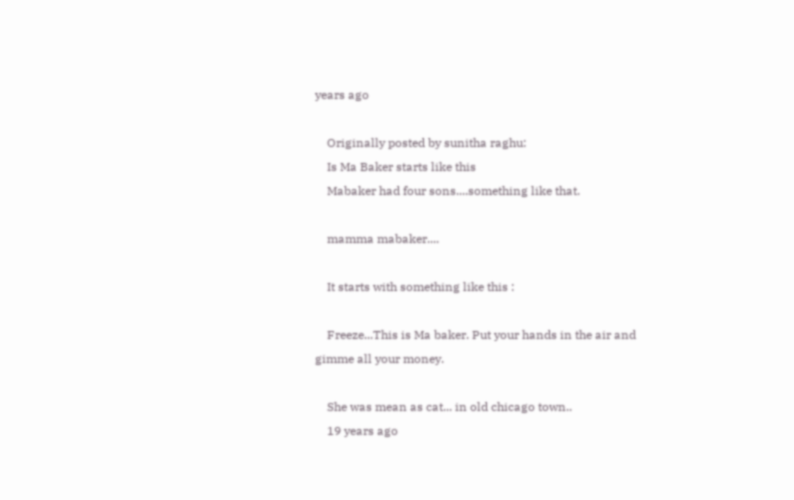years ago

    Originally posted by sunitha raghu:
    Is Ma Baker starts like this
    Mabaker had four sons....something like that.

    mamma mabaker....

    It starts with something like this :

    Freeze...This is Ma baker. Put your hands in the air and gimme all your money.

    She was mean as cat... in old chicago town..
    19 years ago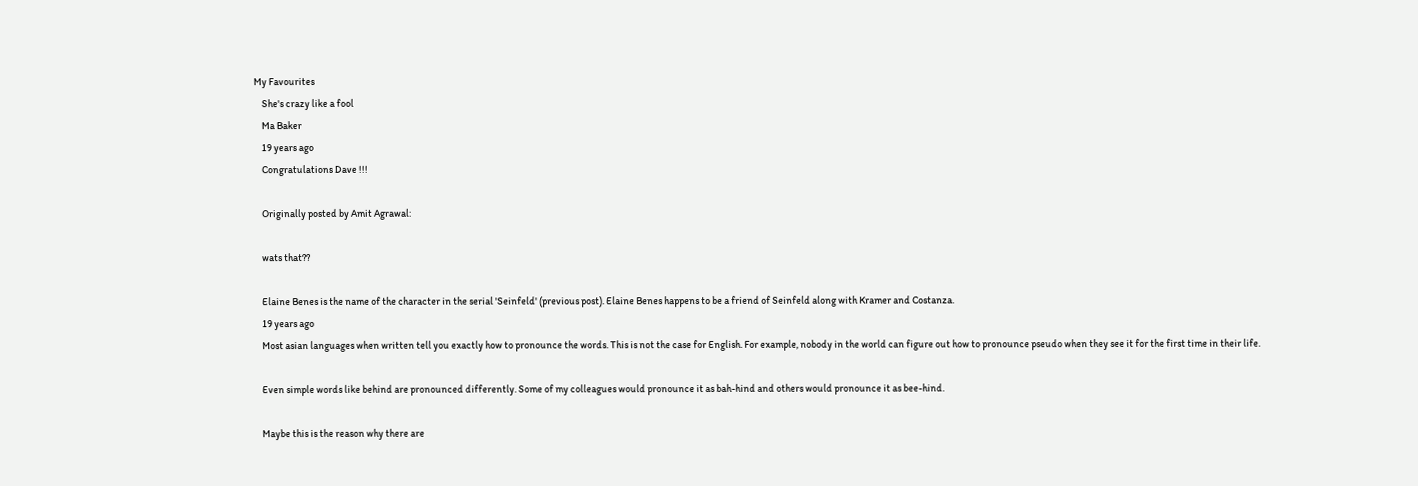My Favourites
    She's crazy like a fool
    Ma Baker
    19 years ago
    Congratulations Dave !!!

    Originally posted by Amit Agrawal:

    wats that??

    Elaine Benes is the name of the character in the serial 'Seinfeld' (previous post). Elaine Benes happens to be a friend of Seinfeld along with Kramer and Costanza.
    19 years ago
    Most asian languages when written tell you exactly how to pronounce the words. This is not the case for English. For example, nobody in the world can figure out how to pronounce pseudo when they see it for the first time in their life.

    Even simple words like behind are pronounced differently. Some of my colleagues would pronounce it as bah-hind and others would pronounce it as bee-hind.

    Maybe this is the reason why there are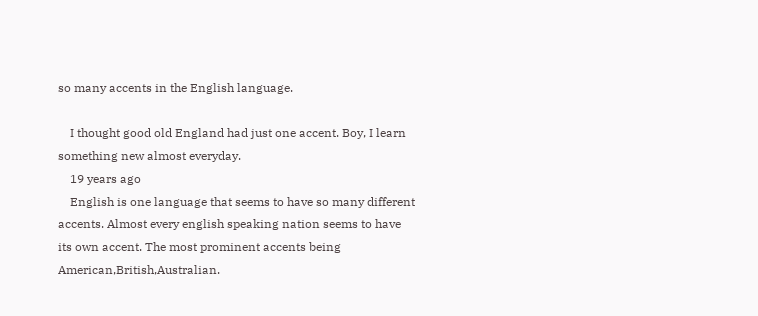so many accents in the English language.

    I thought good old England had just one accent. Boy, I learn something new almost everyday.
    19 years ago
    English is one language that seems to have so many different accents. Almost every english speaking nation seems to have its own accent. The most prominent accents being American,British,Australian.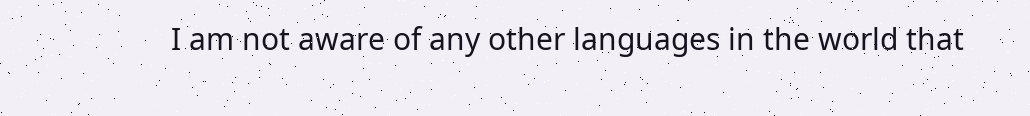I am not aware of any other languages in the world that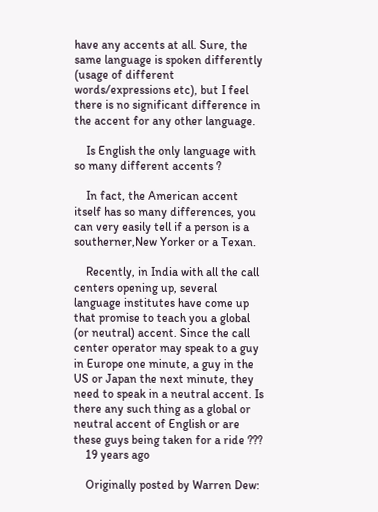have any accents at all. Sure, the same language is spoken differently (usage of different words/expressions etc), but I feel there is no significant difference in the accent for any other language.

    Is English the only language with so many different accents ?

    In fact, the American accent itself has so many differences, you can very easily tell if a person is a southerner,New Yorker or a Texan.

    Recently, in India with all the call centers opening up, several language institutes have come up that promise to teach you a global (or neutral) accent. Since the call center operator may speak to a guy in Europe one minute, a guy in the US or Japan the next minute, they need to speak in a neutral accent. Is there any such thing as a global or neutral accent of English or are these guys being taken for a ride ???
    19 years ago

    Originally posted by Warren Dew: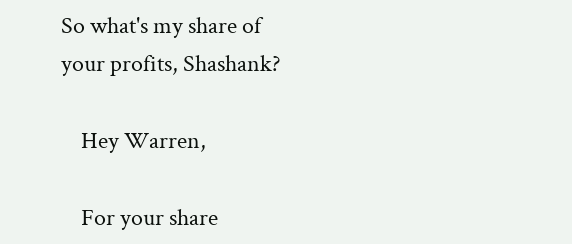So what's my share of your profits, Shashank?

    Hey Warren,

    For your share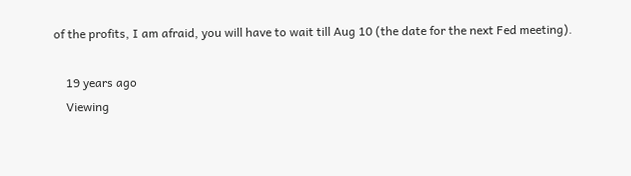of the profits, I am afraid, you will have to wait till Aug 10 (the date for the next Fed meeting).

    19 years ago
    Viewing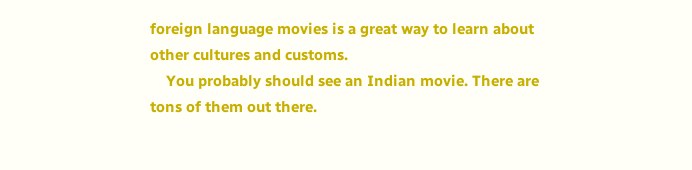foreign language movies is a great way to learn about other cultures and customs.
    You probably should see an Indian movie. There are tons of them out there.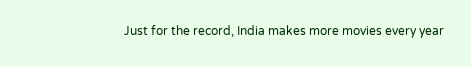Just for the record, India makes more movies every year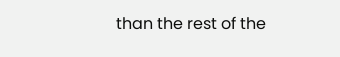than the rest of the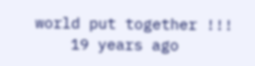world put together !!!
    19 years ago